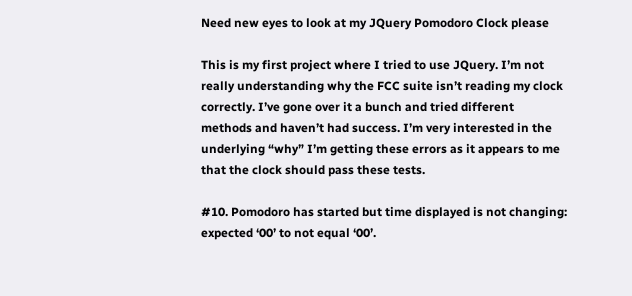Need new eyes to look at my JQuery Pomodoro Clock please

This is my first project where I tried to use JQuery. I’m not really understanding why the FCC suite isn’t reading my clock correctly. I’ve gone over it a bunch and tried different methods and haven’t had success. I’m very interested in the underlying “why” I’m getting these errors as it appears to me that the clock should pass these tests.

#10. Pomodoro has started but time displayed is not changing: expected ‘00’ to not equal ‘00’.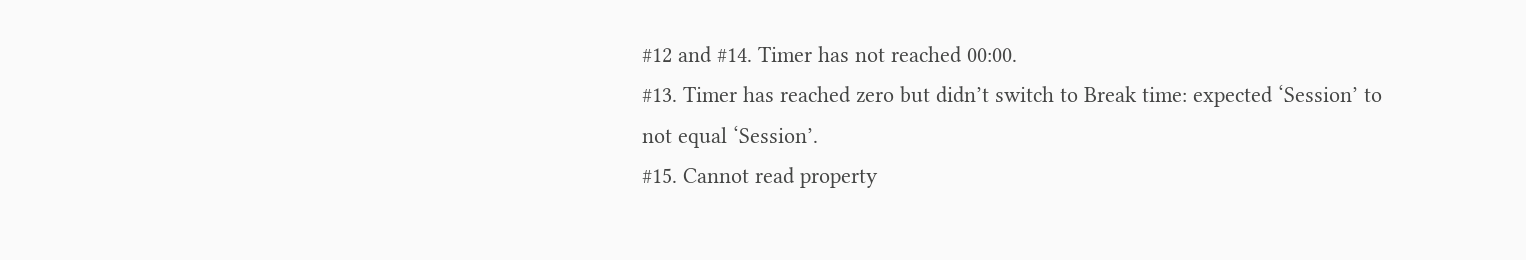#12 and #14. Timer has not reached 00:00.
#13. Timer has reached zero but didn’t switch to Break time: expected ‘Session’ to not equal ‘Session’.
#15. Cannot read property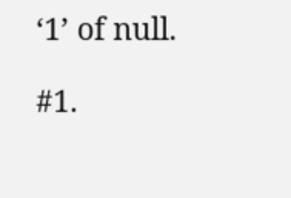‘1’ of null.

#1.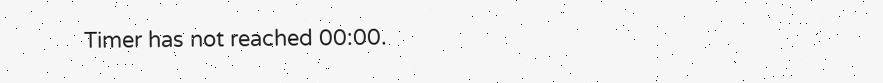Timer has not reached 00:00.